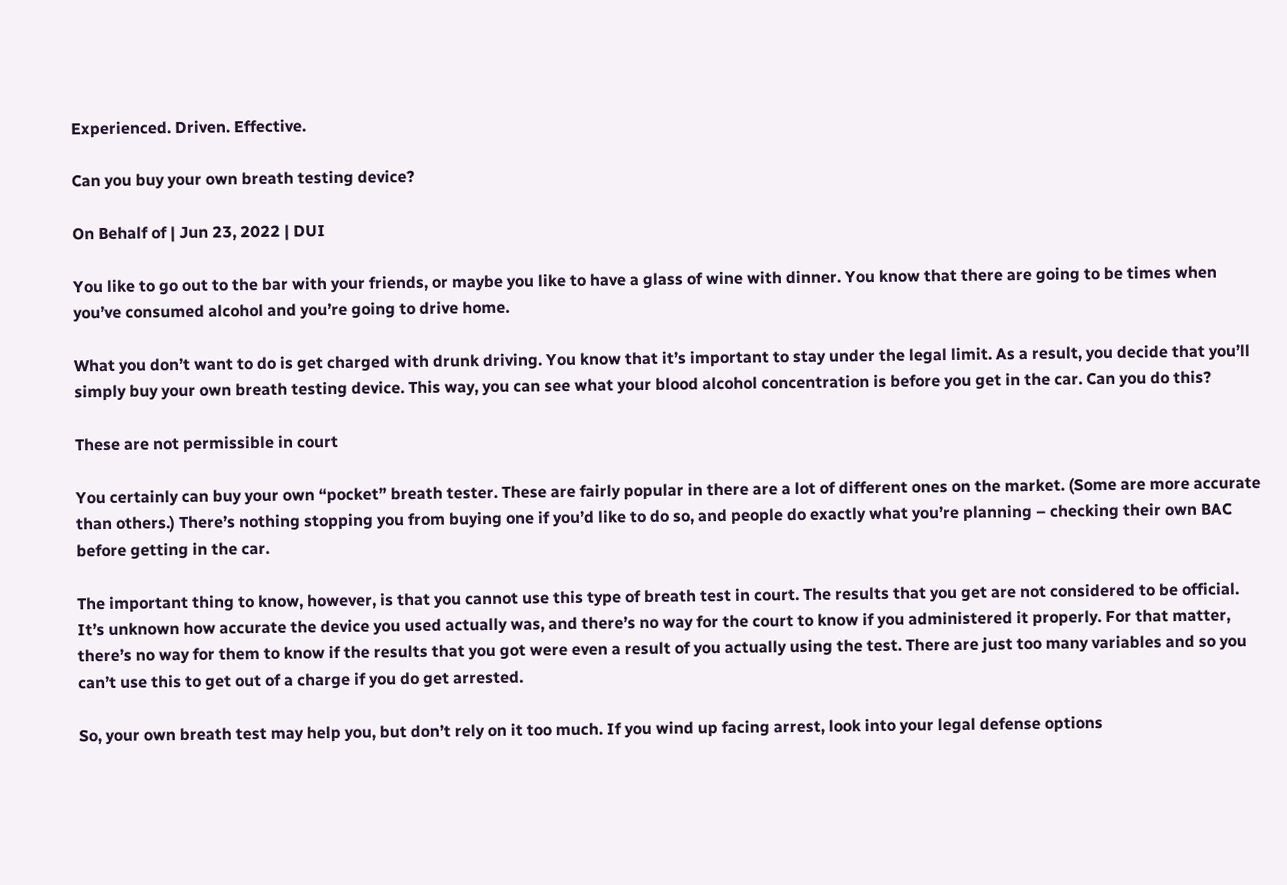Experienced. Driven. Effective.

Can you buy your own breath testing device?

On Behalf of | Jun 23, 2022 | DUI

You like to go out to the bar with your friends, or maybe you like to have a glass of wine with dinner. You know that there are going to be times when you’ve consumed alcohol and you’re going to drive home.

What you don’t want to do is get charged with drunk driving. You know that it’s important to stay under the legal limit. As a result, you decide that you’ll simply buy your own breath testing device. This way, you can see what your blood alcohol concentration is before you get in the car. Can you do this?

These are not permissible in court

You certainly can buy your own “pocket” breath tester. These are fairly popular in there are a lot of different ones on the market. (Some are more accurate than others.) There’s nothing stopping you from buying one if you’d like to do so, and people do exactly what you’re planning – checking their own BAC before getting in the car.

The important thing to know, however, is that you cannot use this type of breath test in court. The results that you get are not considered to be official. It’s unknown how accurate the device you used actually was, and there’s no way for the court to know if you administered it properly. For that matter, there’s no way for them to know if the results that you got were even a result of you actually using the test. There are just too many variables and so you can’t use this to get out of a charge if you do get arrested.

So, your own breath test may help you, but don’t rely on it too much. If you wind up facing arrest, look into your legal defense options